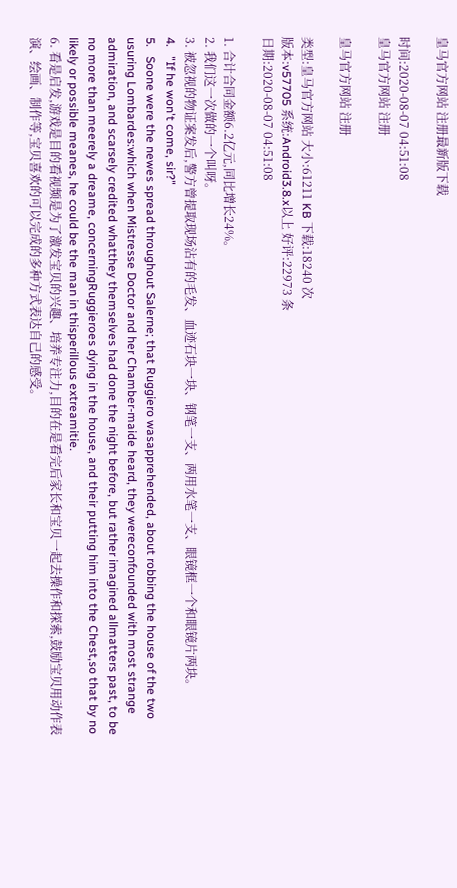皇马官方网站 注册最新版下载

时间:2020-08-07 04:51:08
皇马官方网站 注册

皇马官方网站 注册

类型:皇马官方网站 大小:61211 KB 下载:18240 次
版本:v57705 系统:Android3.8.x以上 好评:22973 条
日期:2020-08-07 04:51:08

1. 合计合同金额6.2亿元,同比增长24%。
2. 我们这一次做的一个叫呀。
3. 被忽视的物证案发后,警方曾提取现场沾有的毛发、血迹石块一块、钢笔一支、两用水笔一支、眼镜框一个和眼镜片两块。
4.   "If he won't come, sir?"
5.   Soone were the newes spread throughout Salerne; that Ruggiero wasapprehended, about robbing the house of the two usuring Lombardes:which when Mistresse Doctor and her Chamber-maide heard, they wereconfounded with most strange admiration, and scarsely credited whatthey themselves had done the night before, but rather imagined allmatters past, to be no more than meerely a dreame, concerningRuggieroes dying in the house, and their putting him into the Chest,so that by no likely or possible meanes, he could be the man in thisperillous extreamitie.
6. 看是启发,游戏是目的看视频是为了激发宝贝的兴趣、培养专注力,目的在是看完后家长和宝贝一起去操作和探索,鼓励宝贝用动作表演、绘画、制作等,宝贝喜欢的可以完成的多种方式表达自己的感受。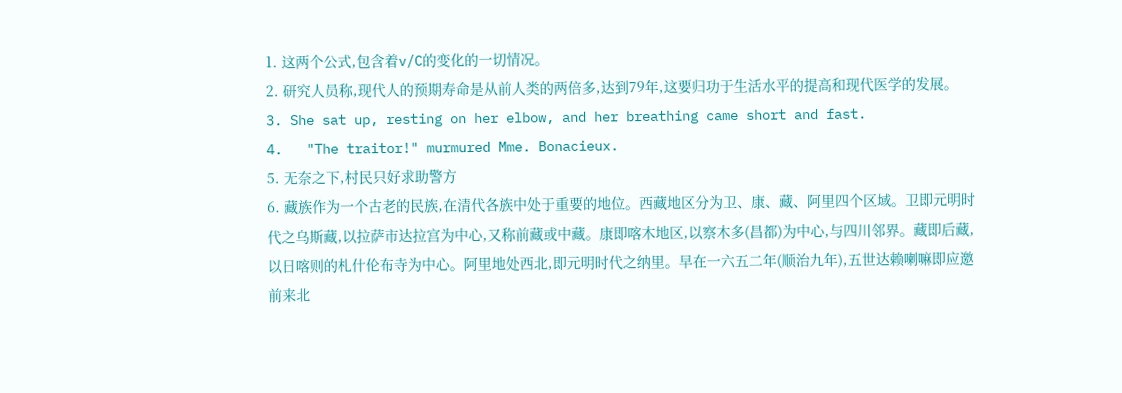1. 这两个公式,包含着v/C的变化的一切情况。
2. 研究人员称,现代人的预期寿命是从前人类的两倍多,达到79年,这要归功于生活水平的提高和现代医学的发展。
3. She sat up, resting on her elbow, and her breathing came short and fast.
4.   "The traitor!" murmured Mme. Bonacieux.
5. 无奈之下,村民只好求助警方
6. 藏族作为一个古老的民族,在清代各族中处于重要的地位。西藏地区分为卫、康、藏、阿里四个区域。卫即元明时代之乌斯藏,以拉萨市达拉宫为中心,又称前藏或中藏。康即喀木地区,以察木多(昌都)为中心,与四川邻界。藏即后藏,以日喀则的札什伦布寺为中心。阿里地处西北,即元明时代之纳里。早在一六五二年(顺治九年),五世达赖喇嘛即应邀前来北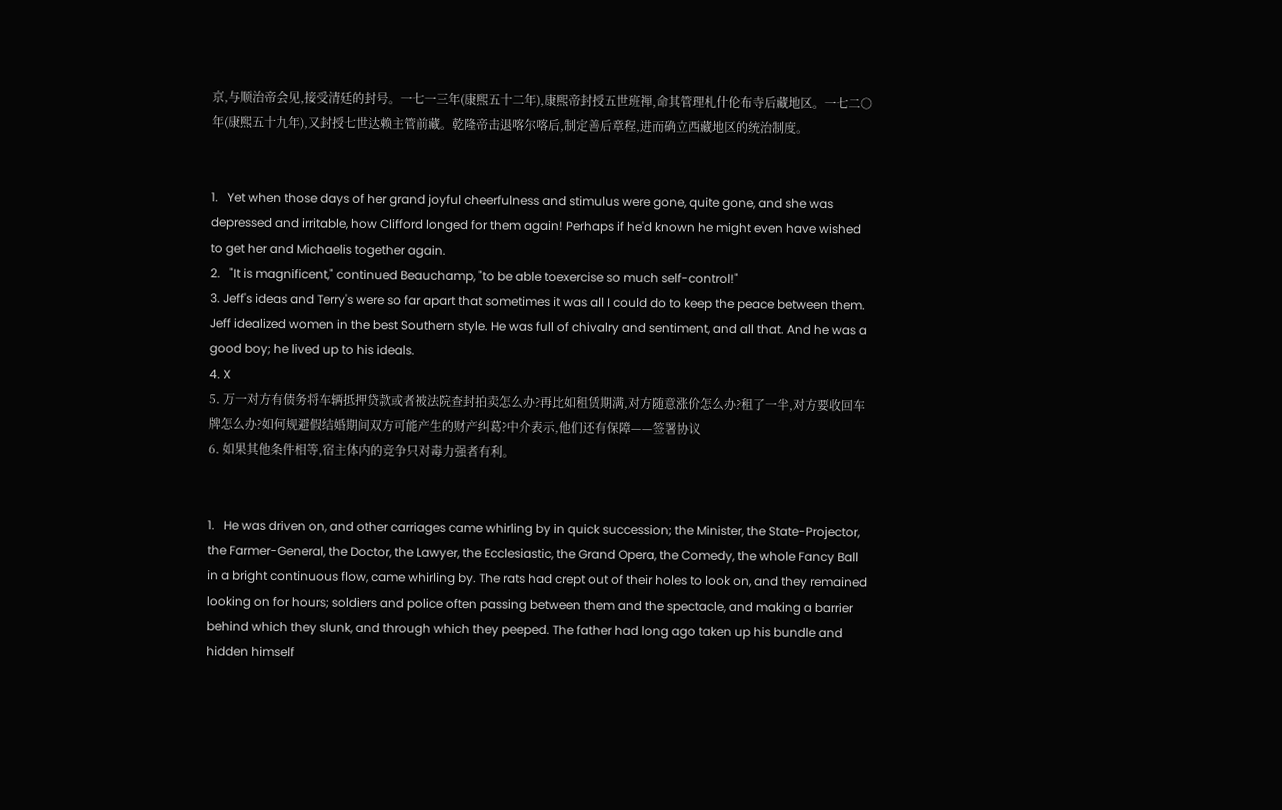京,与顺治帝会见,接受清廷的封号。一七一三年(康熙五十二年),康熙帝封授五世班禅,命其管理札什伦布寺后藏地区。一七二○年(康熙五十九年),又封授七世达赖主管前藏。乾隆帝击退喀尔喀后,制定善后章程,进而确立西藏地区的统治制度。


1.   Yet when those days of her grand joyful cheerfulness and stimulus were gone, quite gone, and she was depressed and irritable, how Clifford longed for them again! Perhaps if he'd known he might even have wished to get her and Michaelis together again.
2.   "It is magnificent," continued Beauchamp, "to be able toexercise so much self-control!"
3. Jeff's ideas and Terry's were so far apart that sometimes it was all I could do to keep the peace between them. Jeff idealized women in the best Southern style. He was full of chivalry and sentiment, and all that. And he was a good boy; he lived up to his ideals.
4. X
5. 万一对方有债务将车辆抵押贷款或者被法院查封拍卖怎么办?再比如租赁期满,对方随意涨价怎么办?租了一半,对方要收回车牌怎么办?如何规避假结婚期间双方可能产生的财产纠葛?中介表示,他们还有保障——签署协议
6. 如果其他条件相等,宿主体内的竞争只对毒力强者有利。


1.   He was driven on, and other carriages came whirling by in quick succession; the Minister, the State-Projector, the Farmer-General, the Doctor, the Lawyer, the Ecclesiastic, the Grand Opera, the Comedy, the whole Fancy Ball in a bright continuous flow, came whirling by. The rats had crept out of their holes to look on, and they remained looking on for hours; soldiers and police often passing between them and the spectacle, and making a barrier behind which they slunk, and through which they peeped. The father had long ago taken up his bundle and hidden himself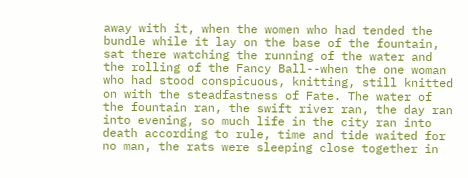away with it, when the women who had tended the bundle while it lay on the base of the fountain, sat there watching the running of the water and the rolling of the Fancy Ball--when the one woman who had stood conspicuous, knitting, still knitted on with the steadfastness of Fate. The water of the fountain ran, the swift river ran, the day ran into evening, so much life in the city ran into death according to rule, time and tide waited for no man, the rats were sleeping close together in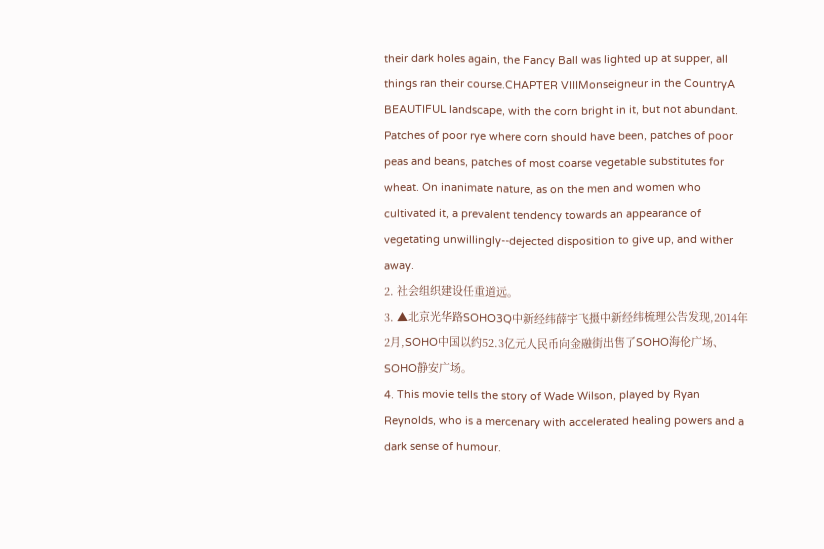their dark holes again, the Fancy Ball was lighted up at supper, all things ran their course.CHAPTER VIIIMonseigneur in the CountryA BEAUTIFUL landscape, with the corn bright in it, but not abundant. Patches of poor rye where corn should have been, patches of poor peas and beans, patches of most coarse vegetable substitutes for wheat. On inanimate nature, as on the men and women who cultivated it, a prevalent tendency towards an appearance of vegetating unwillingly--dejected disposition to give up, and wither away.
2. 社会组织建设任重道远。
3. ▲北京光华路SOHO3Q中新经纬薛宇飞摄中新经纬梳理公告发现,2014年2月,SOHO中国以约52.3亿元人民币向金融街出售了SOHO海伦广场、SOHO静安广场。
4. This movie tells the story of Wade Wilson, played by Ryan Reynolds, who is a mercenary with accelerated healing powers and a dark sense of humour.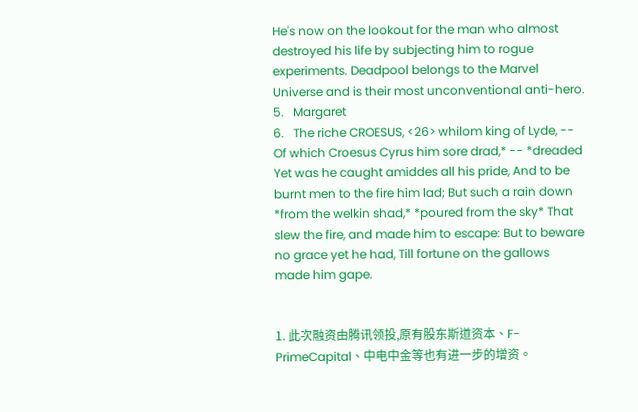He's now on the lookout for the man who almost destroyed his life by subjecting him to rogue experiments. Deadpool belongs to the Marvel Universe and is their most unconventional anti-hero.
5.   Margaret
6.   The riche CROESUS, <26> whilom king of Lyde, -- Of which Croesus Cyrus him sore drad,* -- *dreaded Yet was he caught amiddes all his pride, And to be burnt men to the fire him lad; But such a rain down *from the welkin shad,* *poured from the sky* That slew the fire, and made him to escape: But to beware no grace yet he had, Till fortune on the gallows made him gape.


1. 此次融资由腾讯领投,原有股东斯道资本、F-PrimeCapital、中电中金等也有进一步的增资。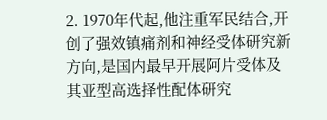2. 1970年代起,他注重军民结合,开创了强效镇痛剂和神经受体研究新方向,是国内最早开展阿片受体及其亚型高选择性配体研究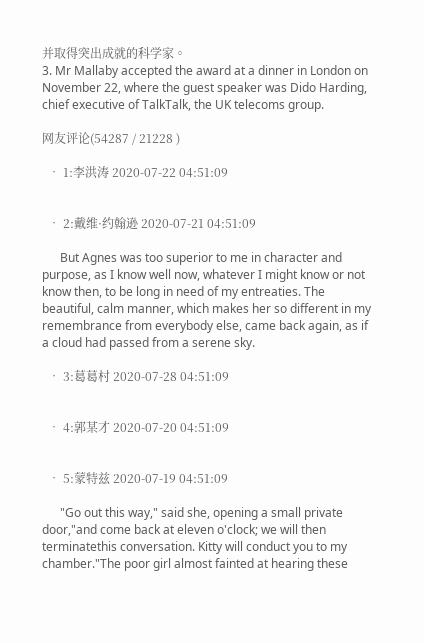并取得突出成就的科学家。
3. Mr Mallaby accepted the award at a dinner in London on November 22, where the guest speaker was Dido Harding, chief executive of TalkTalk, the UK telecoms group.

网友评论(54287 / 21228 )

  • 1:李洪涛 2020-07-22 04:51:09


  • 2:戴维·约翰逊 2020-07-21 04:51:09

      But Agnes was too superior to me in character and purpose, as I know well now, whatever I might know or not know then, to be long in need of my entreaties. The beautiful, calm manner, which makes her so different in my remembrance from everybody else, came back again, as if a cloud had passed from a serene sky.

  • 3:葛葛村 2020-07-28 04:51:09


  • 4:郭某才 2020-07-20 04:51:09


  • 5:蒙特兹 2020-07-19 04:51:09

      "Go out this way," said she, opening a small private door,"and come back at eleven o'clock; we will then terminatethis conversation. Kitty will conduct you to my chamber."The poor girl almost fainted at hearing these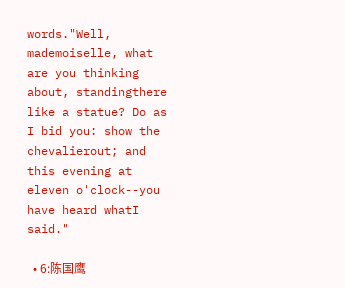words."Well, mademoiselle, what are you thinking about, standingthere like a statue? Do as I bid you: show the chevalierout; and this evening at eleven o'clock--you have heard whatI said."

  • 6:陈国鹰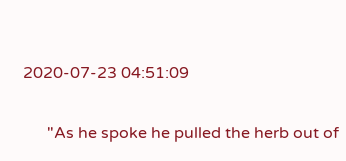2020-07-23 04:51:09

      "As he spoke he pulled the herb out of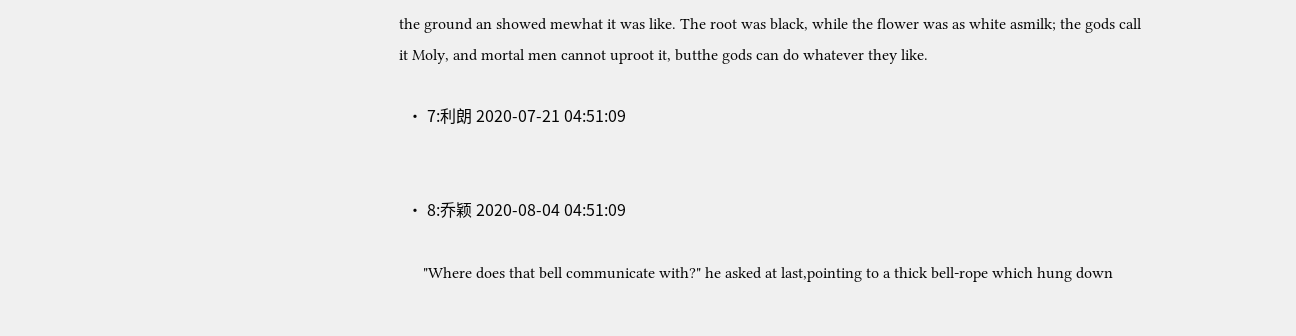the ground an showed mewhat it was like. The root was black, while the flower was as white asmilk; the gods call it Moly, and mortal men cannot uproot it, butthe gods can do whatever they like.

  • 7:利朗 2020-07-21 04:51:09


  • 8:乔颖 2020-08-04 04:51:09

      "Where does that bell communicate with?" he asked at last,pointing to a thick bell-rope which hung down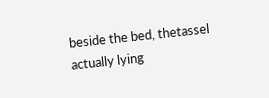beside the bed, thetassel actually lying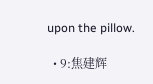upon the pillow.

  • 9:焦建辉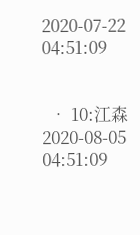2020-07-22 04:51:09


  • 10:江森 2020-08-05 04:51:09